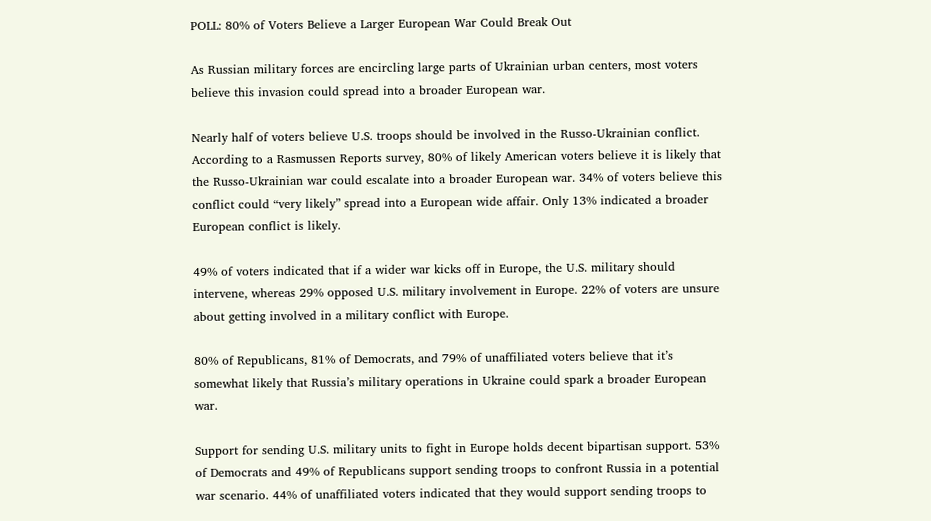POLL: 80% of Voters Believe a Larger European War Could Break Out

As Russian military forces are encircling large parts of Ukrainian urban centers, most voters believe this invasion could spread into a broader European war.

Nearly half of voters believe U.S. troops should be involved in the Russo-Ukrainian conflict. According to a Rasmussen Reports survey, 80% of likely American voters believe it is likely that the Russo-Ukrainian war could escalate into a broader European war. 34% of voters believe this conflict could “very likely” spread into a European wide affair. Only 13% indicated a broader European conflict is likely.

49% of voters indicated that if a wider war kicks off in Europe, the U.S. military should intervene, whereas 29% opposed U.S. military involvement in Europe. 22% of voters are unsure about getting involved in a military conflict with Europe.

80% of Republicans, 81% of Democrats, and 79% of unaffiliated voters believe that it’s somewhat likely that Russia’s military operations in Ukraine could spark a broader European war.

Support for sending U.S. military units to fight in Europe holds decent bipartisan support. 53% of Democrats and 49% of Republicans support sending troops to confront Russia in a potential war scenario. 44% of unaffiliated voters indicated that they would support sending troops to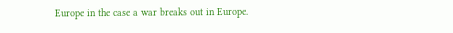Europe in the case a war breaks out in Europe.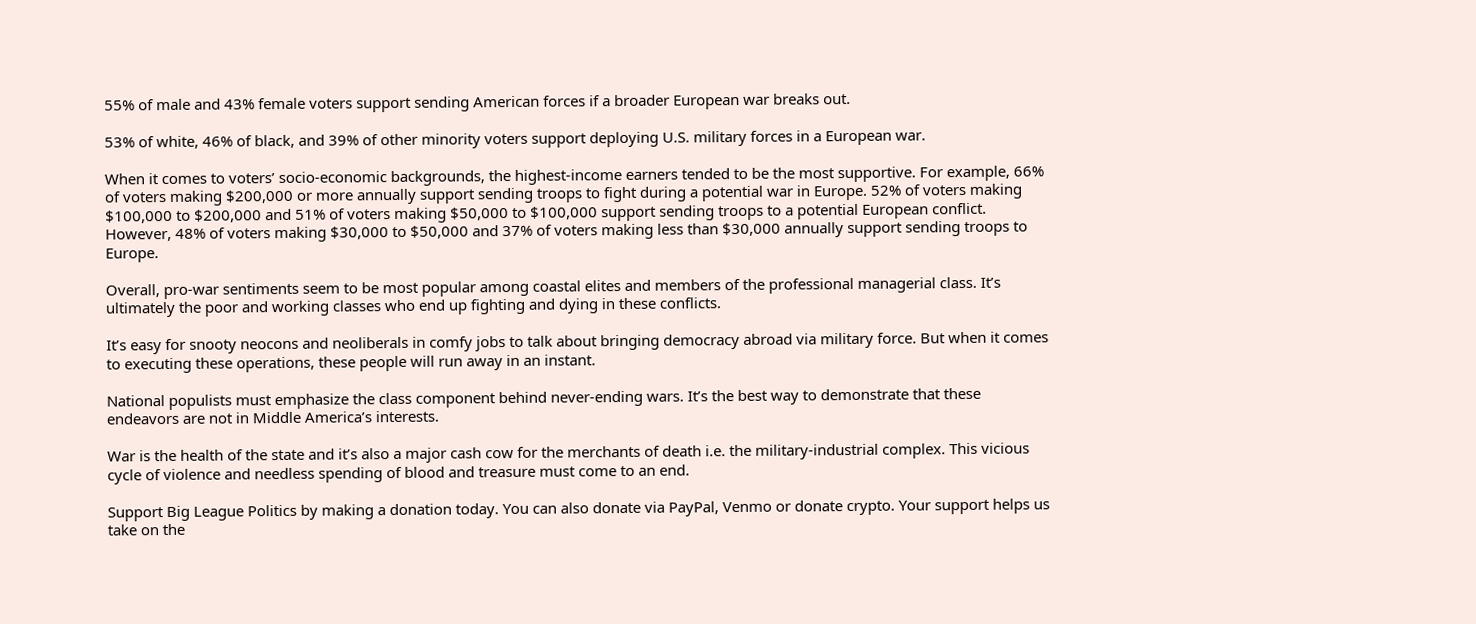55% of male and 43% female voters support sending American forces if a broader European war breaks out.

53% of white, 46% of black, and 39% of other minority voters support deploying U.S. military forces in a European war.

When it comes to voters’ socio-economic backgrounds, the highest-income earners tended to be the most supportive. For example, 66% of voters making $200,000 or more annually support sending troops to fight during a potential war in Europe. 52% of voters making $100,000 to $200,000 and 51% of voters making $50,000 to $100,000 support sending troops to a potential European conflict. However, 48% of voters making $30,000 to $50,000 and 37% of voters making less than $30,000 annually support sending troops to Europe.

Overall, pro-war sentiments seem to be most popular among coastal elites and members of the professional managerial class. It’s ultimately the poor and working classes who end up fighting and dying in these conflicts.

It’s easy for snooty neocons and neoliberals in comfy jobs to talk about bringing democracy abroad via military force. But when it comes to executing these operations, these people will run away in an instant.

National populists must emphasize the class component behind never-ending wars. It’s the best way to demonstrate that these endeavors are not in Middle America’s interests.

War is the health of the state and it’s also a major cash cow for the merchants of death i.e. the military-industrial complex. This vicious cycle of violence and needless spending of blood and treasure must come to an end.

Support Big League Politics by making a donation today. You can also donate via PayPal, Venmo or donate crypto. Your support helps us take on the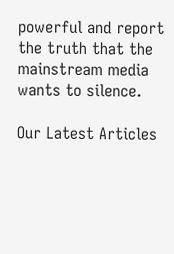powerful and report the truth that the mainstream media wants to silence.

Our Latest Articles